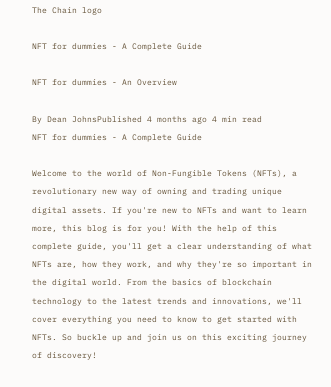The Chain logo

NFT for dummies - A Complete Guide

NFT for dummies - An Overview

By Dean JohnsPublished 4 months ago 4 min read
NFT for dummies - A Complete Guide

Welcome to the world of Non-Fungible Tokens (NFTs), a revolutionary new way of owning and trading unique digital assets. If you're new to NFTs and want to learn more, this blog is for you! With the help of this complete guide, you'll get a clear understanding of what NFTs are, how they work, and why they're so important in the digital world. From the basics of blockchain technology to the latest trends and innovations, we'll cover everything you need to know to get started with NFTs. So buckle up and join us on this exciting journey of discovery!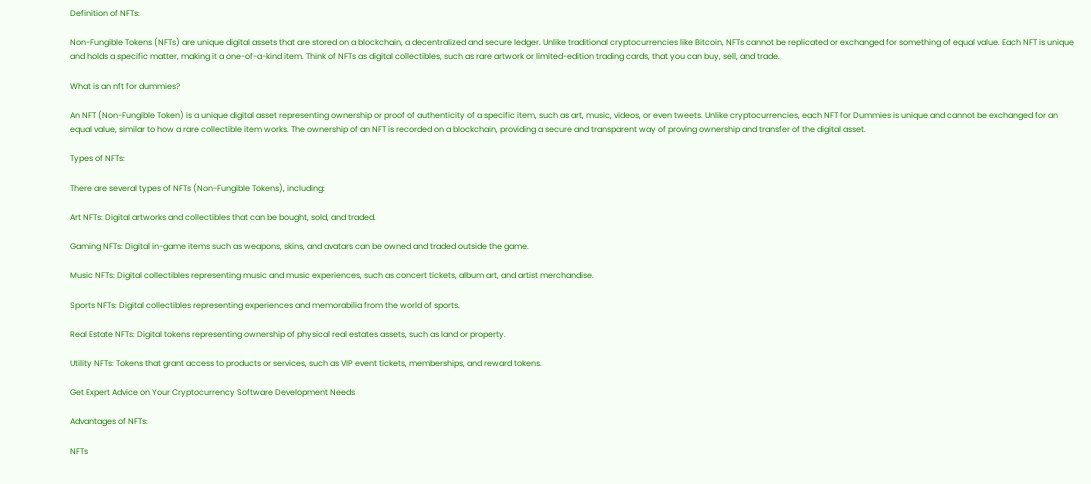Definition of NFTs:

Non-Fungible Tokens (NFTs) are unique digital assets that are stored on a blockchain, a decentralized and secure ledger. Unlike traditional cryptocurrencies like Bitcoin, NFTs cannot be replicated or exchanged for something of equal value. Each NFT is unique and holds a specific matter, making it a one-of-a-kind item. Think of NFTs as digital collectibles, such as rare artwork or limited-edition trading cards, that you can buy, sell, and trade.

What is an nft for dummies?

An NFT (Non-Fungible Token) is a unique digital asset representing ownership or proof of authenticity of a specific item, such as art, music, videos, or even tweets. Unlike cryptocurrencies, each NFT for Dummies is unique and cannot be exchanged for an equal value, similar to how a rare collectible item works. The ownership of an NFT is recorded on a blockchain, providing a secure and transparent way of proving ownership and transfer of the digital asset.

Types of NFTs:

There are several types of NFTs (Non-Fungible Tokens), including:

Art NFTs: Digital artworks and collectibles that can be bought, sold, and traded.

Gaming NFTs: Digital in-game items such as weapons, skins, and avatars can be owned and traded outside the game.

Music NFTs: Digital collectibles representing music and music experiences, such as concert tickets, album art, and artist merchandise.

Sports NFTs: Digital collectibles representing experiences and memorabilia from the world of sports.

Real Estate NFTs: Digital tokens representing ownership of physical real estates assets, such as land or property.

Utility NFTs: Tokens that grant access to products or services, such as VIP event tickets, memberships, and reward tokens.

Get Expert Advice on Your Cryptocurrency Software Development Needs

Advantages of NFTs:

NFTs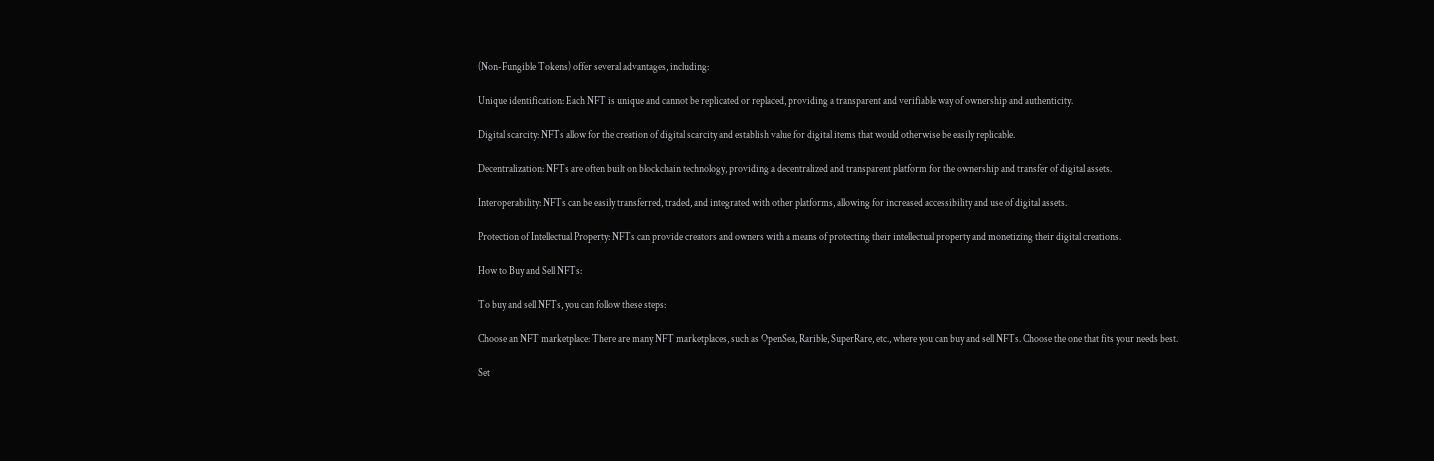(Non-Fungible Tokens) offer several advantages, including:

Unique identification: Each NFT is unique and cannot be replicated or replaced, providing a transparent and verifiable way of ownership and authenticity.

Digital scarcity: NFTs allow for the creation of digital scarcity and establish value for digital items that would otherwise be easily replicable.

Decentralization: NFTs are often built on blockchain technology, providing a decentralized and transparent platform for the ownership and transfer of digital assets.

Interoperability: NFTs can be easily transferred, traded, and integrated with other platforms, allowing for increased accessibility and use of digital assets.

Protection of Intellectual Property: NFTs can provide creators and owners with a means of protecting their intellectual property and monetizing their digital creations.

How to Buy and Sell NFTs:

To buy and sell NFTs, you can follow these steps:

Choose an NFT marketplace: There are many NFT marketplaces, such as OpenSea, Rarible, SuperRare, etc., where you can buy and sell NFTs. Choose the one that fits your needs best.

Set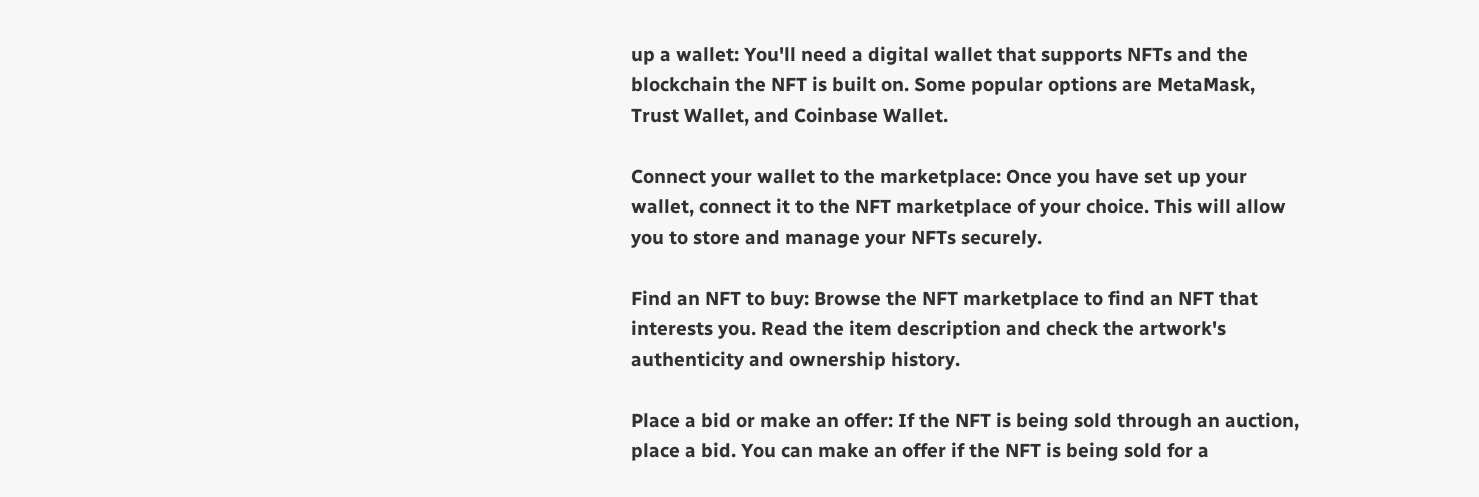up a wallet: You'll need a digital wallet that supports NFTs and the blockchain the NFT is built on. Some popular options are MetaMask, Trust Wallet, and Coinbase Wallet.

Connect your wallet to the marketplace: Once you have set up your wallet, connect it to the NFT marketplace of your choice. This will allow you to store and manage your NFTs securely.

Find an NFT to buy: Browse the NFT marketplace to find an NFT that interests you. Read the item description and check the artwork's authenticity and ownership history.

Place a bid or make an offer: If the NFT is being sold through an auction, place a bid. You can make an offer if the NFT is being sold for a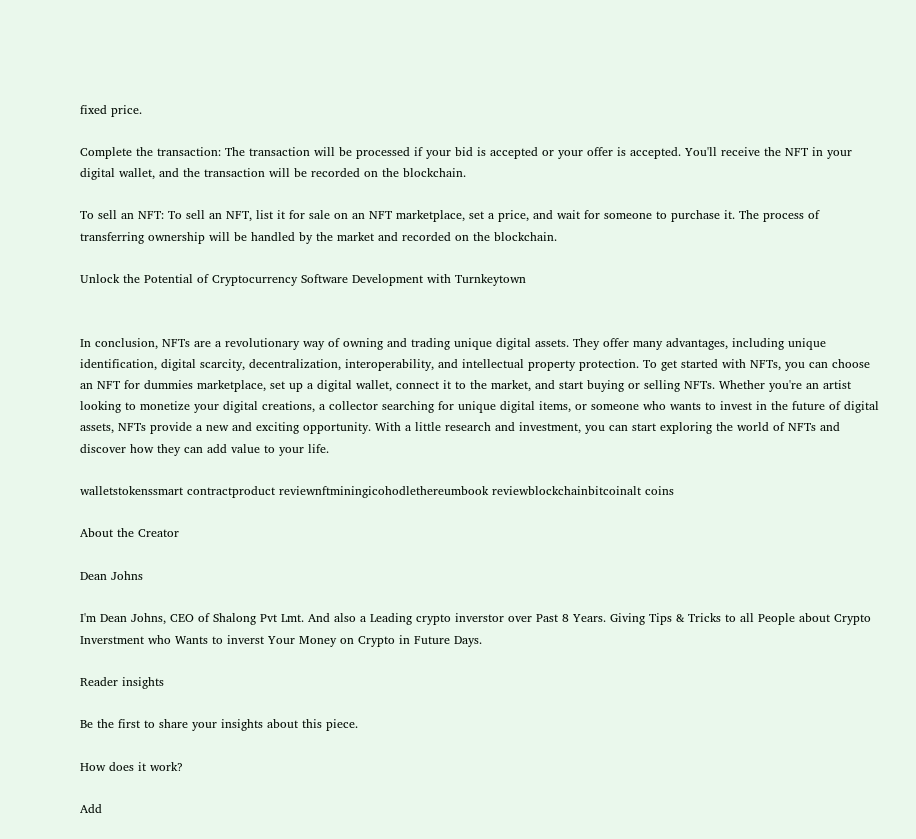fixed price.

Complete the transaction: The transaction will be processed if your bid is accepted or your offer is accepted. You'll receive the NFT in your digital wallet, and the transaction will be recorded on the blockchain.

To sell an NFT: To sell an NFT, list it for sale on an NFT marketplace, set a price, and wait for someone to purchase it. The process of transferring ownership will be handled by the market and recorded on the blockchain.

Unlock the Potential of Cryptocurrency Software Development with Turnkeytown


In conclusion, NFTs are a revolutionary way of owning and trading unique digital assets. They offer many advantages, including unique identification, digital scarcity, decentralization, interoperability, and intellectual property protection. To get started with NFTs, you can choose an NFT for dummies marketplace, set up a digital wallet, connect it to the market, and start buying or selling NFTs. Whether you're an artist looking to monetize your digital creations, a collector searching for unique digital items, or someone who wants to invest in the future of digital assets, NFTs provide a new and exciting opportunity. With a little research and investment, you can start exploring the world of NFTs and discover how they can add value to your life.

walletstokenssmart contractproduct reviewnftminingicohodlethereumbook reviewblockchainbitcoinalt coins

About the Creator

Dean Johns

I'm Dean Johns, CEO of Shalong Pvt Lmt. And also a Leading crypto inverstor over Past 8 Years. Giving Tips & Tricks to all People about Crypto Inverstment who Wants to inverst Your Money on Crypto in Future Days.

Reader insights

Be the first to share your insights about this piece.

How does it work?

Add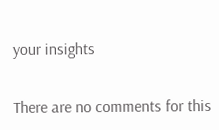your insights


There are no comments for this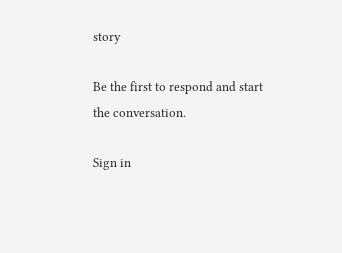story

Be the first to respond and start the conversation.

Sign in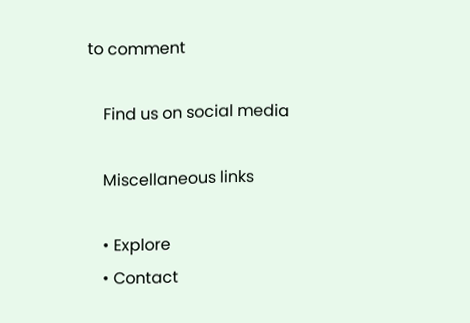to comment

    Find us on social media

    Miscellaneous links

    • Explore
    • Contact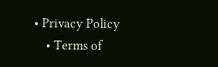• Privacy Policy
    • Terms of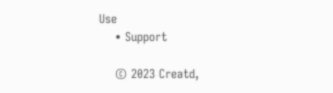Use
    • Support

    © 2023 Creatd,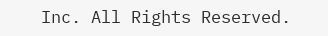Inc. All Rights Reserved.